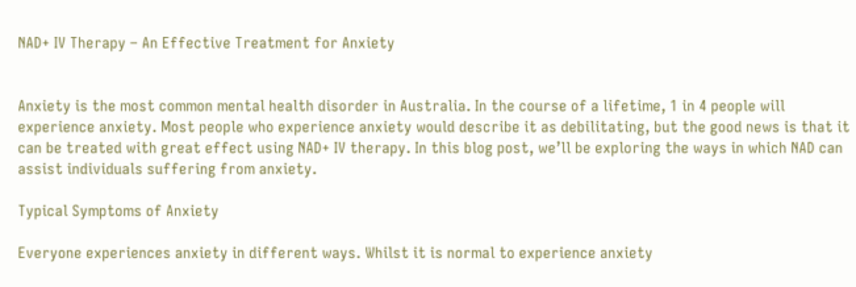NAD+ IV Therapy – An Effective Treatment for Anxiety


Anxiety is the most common mental health disorder in Australia. In the course of a lifetime, 1 in 4 people will experience anxiety. Most people who experience anxiety would describe it as debilitating, but the good news is that it can be treated with great effect using NAD+ IV therapy. In this blog post, we’ll be exploring the ways in which NAD can assist individuals suffering from anxiety.

Typical Symptoms of Anxiety

Everyone experiences anxiety in different ways. Whilst it is normal to experience anxiety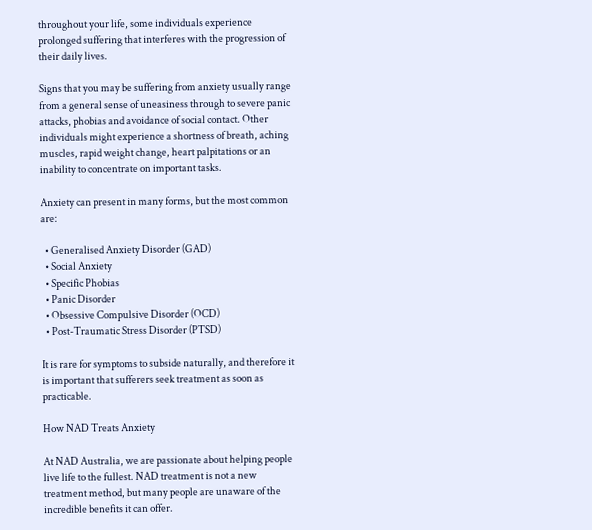throughout your life, some individuals experience prolonged suffering that interferes with the progression of their daily lives.

Signs that you may be suffering from anxiety usually range from a general sense of uneasiness through to severe panic attacks, phobias and avoidance of social contact. Other individuals might experience a shortness of breath, aching muscles, rapid weight change, heart palpitations or an inability to concentrate on important tasks.

Anxiety can present in many forms, but the most common are:

  • Generalised Anxiety Disorder (GAD)
  • Social Anxiety
  • Specific Phobias
  • Panic Disorder
  • Obsessive Compulsive Disorder (OCD)
  • Post-Traumatic Stress Disorder (PTSD)

It is rare for symptoms to subside naturally, and therefore it is important that sufferers seek treatment as soon as practicable.

How NAD Treats Anxiety

At NAD Australia, we are passionate about helping people live life to the fullest. NAD treatment is not a new treatment method, but many people are unaware of the incredible benefits it can offer.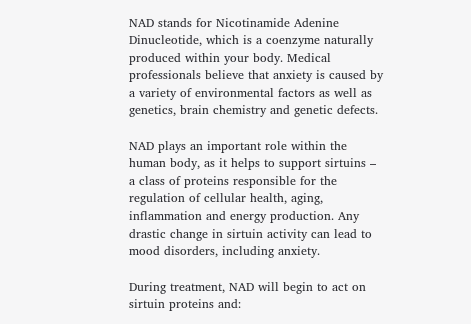NAD stands for Nicotinamide Adenine Dinucleotide, which is a coenzyme naturally produced within your body. Medical professionals believe that anxiety is caused by a variety of environmental factors as well as genetics, brain chemistry and genetic defects.

NAD plays an important role within the human body, as it helps to support sirtuins – a class of proteins responsible for the regulation of cellular health, aging, inflammation and energy production. Any drastic change in sirtuin activity can lead to mood disorders, including anxiety.

During treatment, NAD will begin to act on sirtuin proteins and: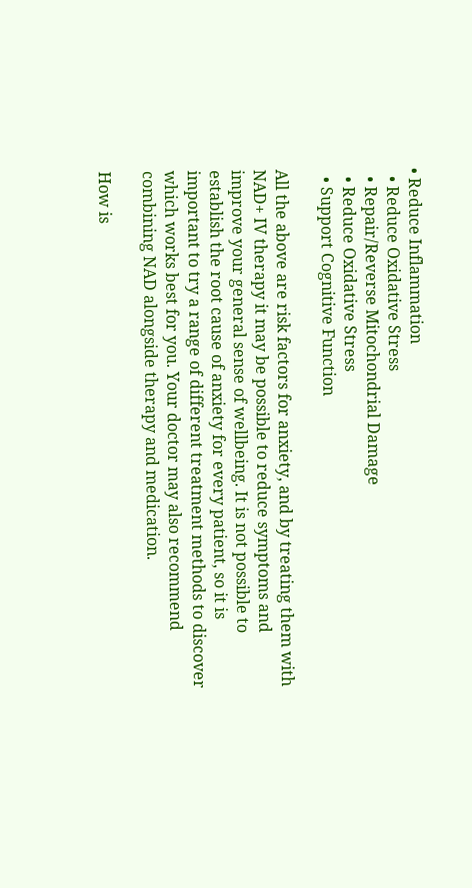• Reduce Inflammation
  • Reduce Oxidative Stress
  • Repair/Reverse Mitochondrial Damage
  • Reduce Oxidative Stress
  • Support Cognitive Function

All the above are risk factors for anxiety, and by treating them with NAD+ IV therapy it may be possible to reduce symptoms and improve your general sense of wellbeing. It is not possible to establish the root cause of anxiety for every patient, so it is important to try a range of different treatment methods to discover which works best for you. Your doctor may also recommend combining NAD alongside therapy and medication.

How is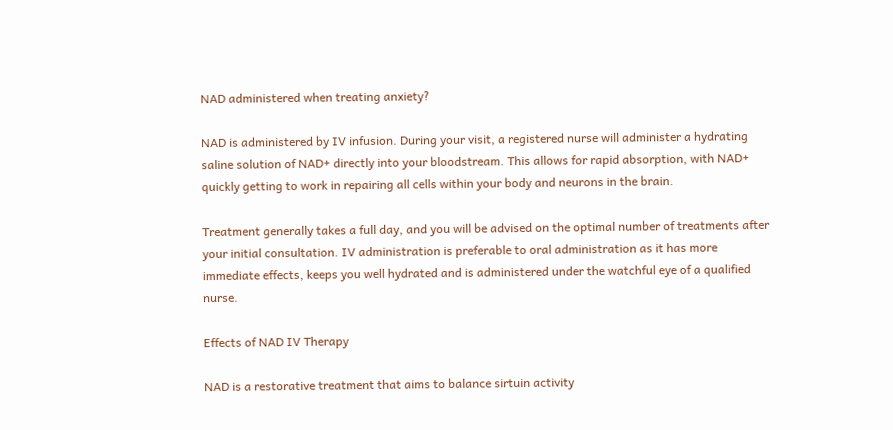NAD administered when treating anxiety?

NAD is administered by IV infusion. During your visit, a registered nurse will administer a hydrating saline solution of NAD+ directly into your bloodstream. This allows for rapid absorption, with NAD+ quickly getting to work in repairing all cells within your body and neurons in the brain.

Treatment generally takes a full day, and you will be advised on the optimal number of treatments after your initial consultation. IV administration is preferable to oral administration as it has more immediate effects, keeps you well hydrated and is administered under the watchful eye of a qualified nurse.

Effects of NAD IV Therapy

NAD is a restorative treatment that aims to balance sirtuin activity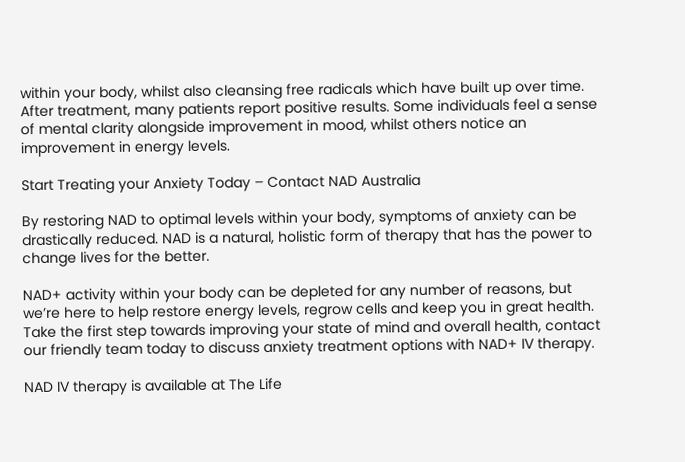within your body, whilst also cleansing free radicals which have built up over time. After treatment, many patients report positive results. Some individuals feel a sense of mental clarity alongside improvement in mood, whilst others notice an improvement in energy levels.

Start Treating your Anxiety Today – Contact NAD Australia

By restoring NAD to optimal levels within your body, symptoms of anxiety can be drastically reduced. NAD is a natural, holistic form of therapy that has the power to change lives for the better.

NAD+ activity within your body can be depleted for any number of reasons, but we’re here to help restore energy levels, regrow cells and keep you in great health. Take the first step towards improving your state of mind and overall health, contact our friendly team today to discuss anxiety treatment options with NAD+ IV therapy.

NAD IV therapy is available at The Life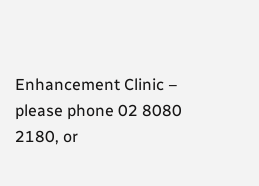Enhancement Clinic – please phone 02 8080 2180, or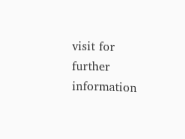visit for further information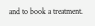and to book a treatment.